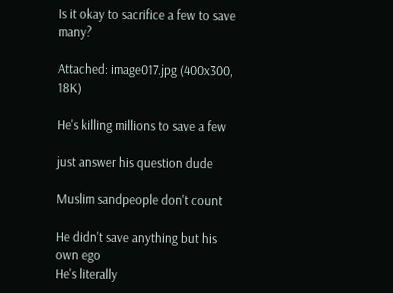Is it okay to sacrifice a few to save many?

Attached: image017.jpg (400x300, 18K)

He's killing millions to save a few

just answer his question dude

Muslim sandpeople don't count

He didn't save anything but his own ego
He's literally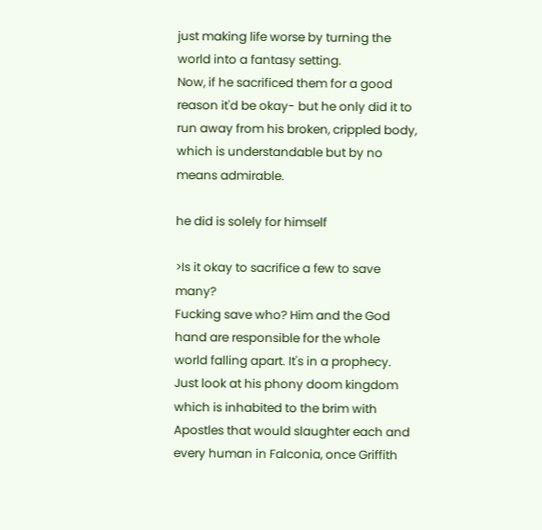just making life worse by turning the world into a fantasy setting.
Now, if he sacrificed them for a good reason it'd be okay- but he only did it to run away from his broken, crippled body, which is understandable but by no means admirable.

he did is solely for himself

>Is it okay to sacrifice a few to save many?
Fucking save who? Him and the God hand are responsible for the whole world falling apart. It's in a prophecy. Just look at his phony doom kingdom which is inhabited to the brim with Apostles that would slaughter each and every human in Falconia, once Griffith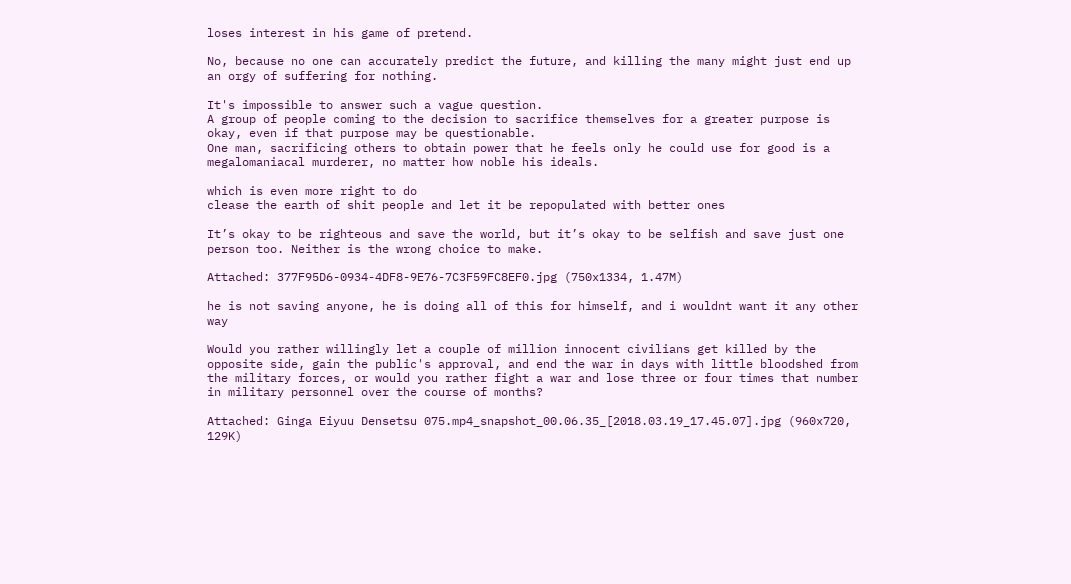loses interest in his game of pretend.

No, because no one can accurately predict the future, and killing the many might just end up an orgy of suffering for nothing.

It's impossible to answer such a vague question.
A group of people coming to the decision to sacrifice themselves for a greater purpose is okay, even if that purpose may be questionable.
One man, sacrificing others to obtain power that he feels only he could use for good is a megalomaniacal murderer, no matter how noble his ideals.

which is even more right to do
clease the earth of shit people and let it be repopulated with better ones

It’s okay to be righteous and save the world, but it’s okay to be selfish and save just one person too. Neither is the wrong choice to make.

Attached: 377F95D6-0934-4DF8-9E76-7C3F59FC8EF0.jpg (750x1334, 1.47M)

he is not saving anyone, he is doing all of this for himself, and i wouldnt want it any other way

Would you rather willingly let a couple of million innocent civilians get killed by the opposite side, gain the public's approval, and end the war in days with little bloodshed from the military forces, or would you rather fight a war and lose three or four times that number in military personnel over the course of months?

Attached: Ginga Eiyuu Densetsu 075.mp4_snapshot_00.06.35_[2018.03.19_17.45.07].jpg (960x720, 129K)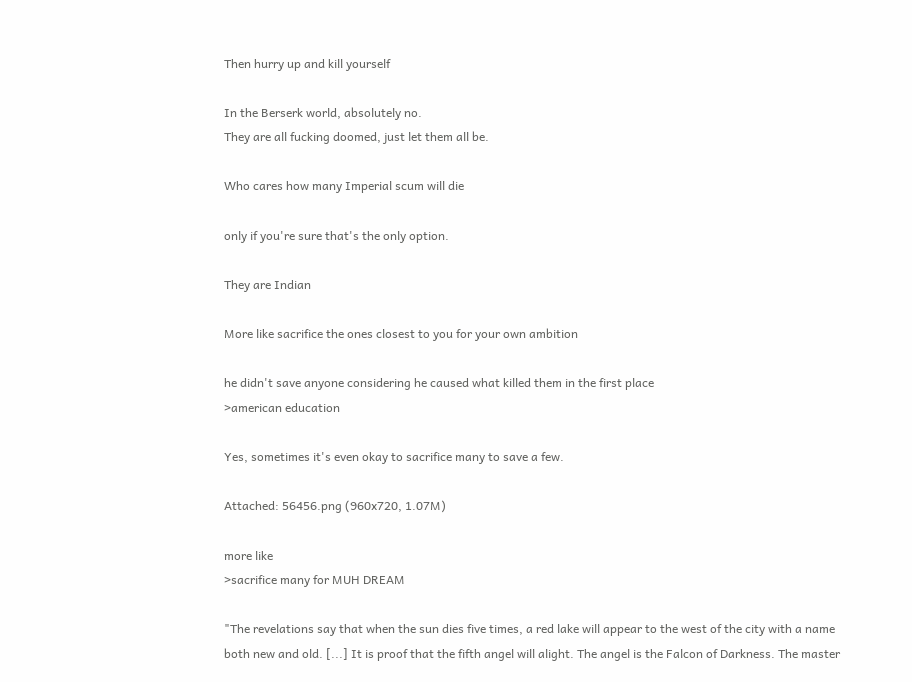Then hurry up and kill yourself

In the Berserk world, absolutely no.
They are all fucking doomed, just let them all be.

Who cares how many Imperial scum will die

only if you're sure that's the only option.

They are Indian

More like sacrifice the ones closest to you for your own ambition

he didn't save anyone considering he caused what killed them in the first place
>american education

Yes, sometimes it's even okay to sacrifice many to save a few.

Attached: 56456.png (960x720, 1.07M)

more like
>sacrifice many for MUH DREAM

"The revelations say that when the sun dies five times, a red lake will appear to the west of the city with a name both new and old. [...] It is proof that the fifth angel will alight. The angel is the Falcon of Darkness. The master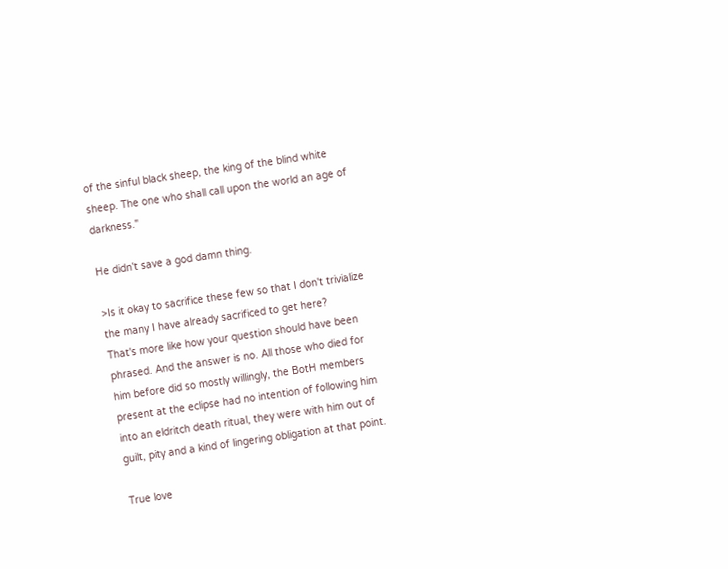of the sinful black sheep, the king of the blind white sheep. The one who shall call upon the world an age of darkness."

He didn't save a god damn thing.

>Is it okay to sacrifice these few so that I don't trivialize the many I have already sacrificed to get here?
That's more like how your question should have been phrased. And the answer is no. All those who died for him before did so mostly willingly, the BotH members present at the eclipse had no intention of following him into an eldritch death ritual, they were with him out of guilt, pity and a kind of lingering obligation at that point.

True love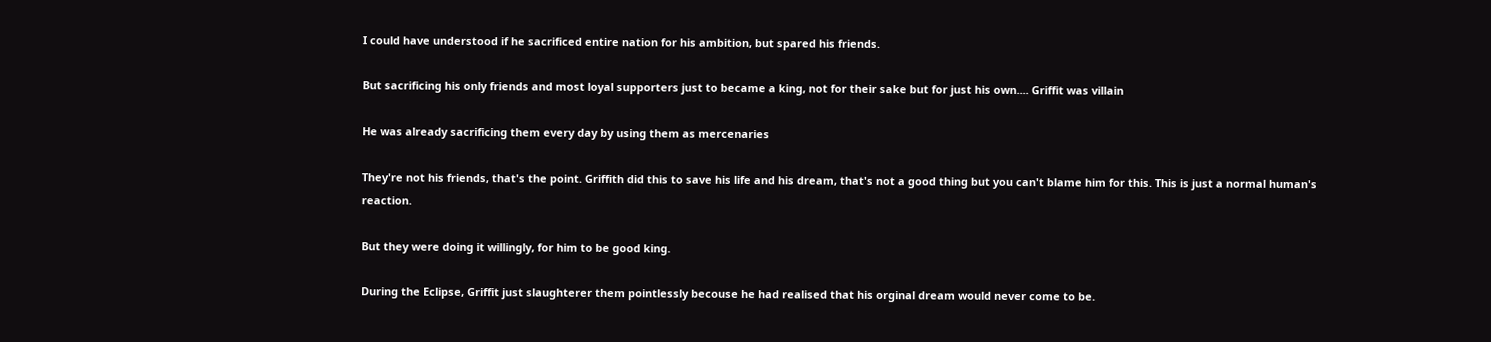I could have understood if he sacrificed entire nation for his ambition, but spared his friends.

But sacrificing his only friends and most loyal supporters just to became a king, not for their sake but for just his own.... Griffit was villain

He was already sacrificing them every day by using them as mercenaries

They're not his friends, that's the point. Griffith did this to save his life and his dream, that's not a good thing but you can't blame him for this. This is just a normal human's reaction.

But they were doing it willingly, for him to be good king.

During the Eclipse, Griffit just slaughterer them pointlessly becouse he had realised that his orginal dream would never come to be.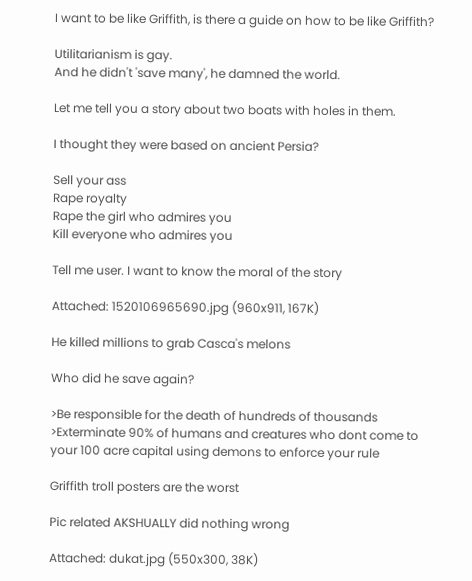I want to be like Griffith, is there a guide on how to be like Griffith?

Utilitarianism is gay.
And he didn't 'save many', he damned the world.

Let me tell you a story about two boats with holes in them.

I thought they were based on ancient Persia?

Sell your ass
Rape royalty
Rape the girl who admires you
Kill everyone who admires you

Tell me user. I want to know the moral of the story

Attached: 1520106965690.jpg (960x911, 167K)

He killed millions to grab Casca's melons

Who did he save again?

>Be responsible for the death of hundreds of thousands
>Exterminate 90% of humans and creatures who dont come to your 100 acre capital using demons to enforce your rule

Griffith troll posters are the worst

Pic related AKSHUALLY did nothing wrong

Attached: dukat.jpg (550x300, 38K)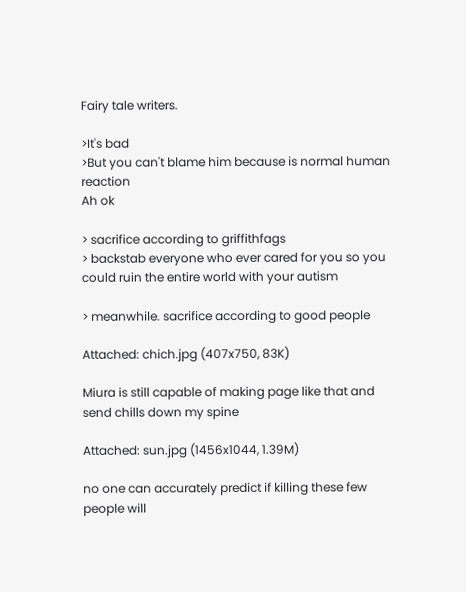Fairy tale writers.

>It's bad
>But you can't blame him because is normal human reaction
Ah ok

> sacrifice according to griffithfags
> backstab everyone who ever cared for you so you could ruin the entire world with your autism

> meanwhile. sacrifice according to good people

Attached: chich.jpg (407x750, 83K)

Miura is still capable of making page like that and send chills down my spine

Attached: sun.jpg (1456x1044, 1.39M)

no one can accurately predict if killing these few people will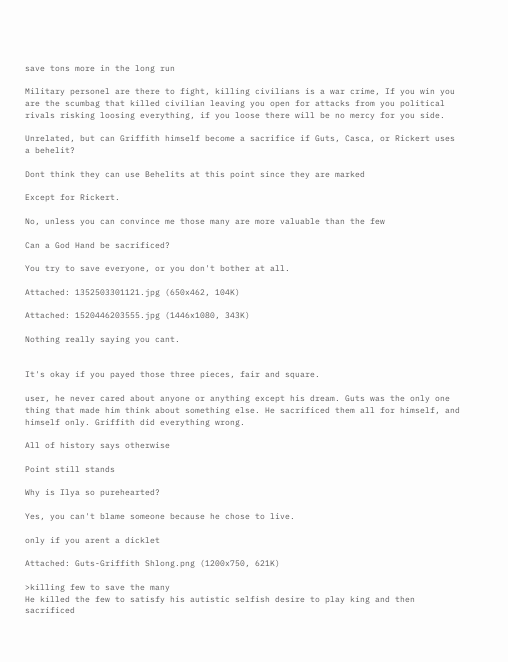save tons more in the long run

Military personel are there to fight, killing civilians is a war crime, If you win you are the scumbag that killed civilian leaving you open for attacks from you political rivals risking loosing everything, if you loose there will be no mercy for you side.

Unrelated, but can Griffith himself become a sacrifice if Guts, Casca, or Rickert uses a behelit?

Dont think they can use Behelits at this point since they are marked

Except for Rickert.

No, unless you can convince me those many are more valuable than the few

Can a God Hand be sacrificed?

You try to save everyone, or you don't bother at all.

Attached: 1352503301121.jpg (650x462, 104K)

Attached: 1520446203555.jpg (1446x1080, 343K)

Nothing really saying you cant.


It's okay if you payed those three pieces, fair and square.

user, he never cared about anyone or anything except his dream. Guts was the only one thing that made him think about something else. He sacrificed them all for himself, and himself only. Griffith did everything wrong.

All of history says otherwise

Point still stands

Why is Ilya so purehearted?

Yes, you can't blame someone because he chose to live.

only if you arent a dicklet

Attached: Guts-Griffith Shlong.png (1200x750, 621K)

>killing few to save the many
He killed the few to satisfy his autistic selfish desire to play king and then sacrificed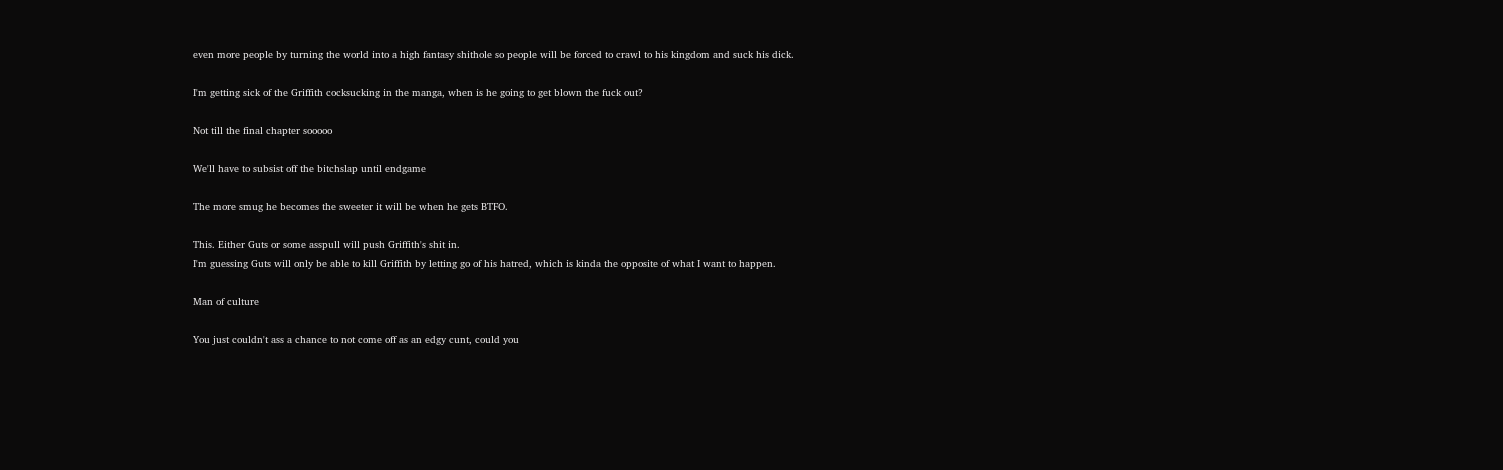even more people by turning the world into a high fantasy shithole so people will be forced to crawl to his kingdom and suck his dick.

I'm getting sick of the Griffith cocksucking in the manga, when is he going to get blown the fuck out?

Not till the final chapter sooooo

We'll have to subsist off the bitchslap until endgame

The more smug he becomes the sweeter it will be when he gets BTFO.

This. Either Guts or some asspull will push Griffith's shit in.
I'm guessing Guts will only be able to kill Griffith by letting go of his hatred, which is kinda the opposite of what I want to happen.

Man of culture

You just couldn't ass a chance to not come off as an edgy cunt, could you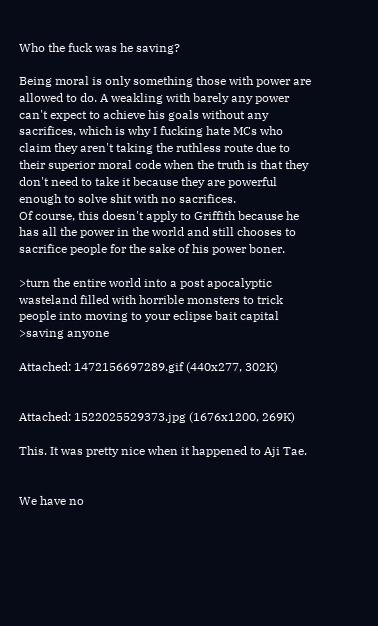Who the fuck was he saving?

Being moral is only something those with power are allowed to do. A weakling with barely any power can't expect to achieve his goals without any sacrifices, which is why I fucking hate MCs who claim they aren't taking the ruthless route due to their superior moral code when the truth is that they don't need to take it because they are powerful enough to solve shit with no sacrifices.
Of course, this doesn't apply to Griffith because he has all the power in the world and still chooses to sacrifice people for the sake of his power boner.

>turn the entire world into a post apocalyptic wasteland filled with horrible monsters to trick people into moving to your eclipse bait capital
>saving anyone

Attached: 1472156697289.gif (440x277, 302K)


Attached: 1522025529373.jpg (1676x1200, 269K)

This. It was pretty nice when it happened to Aji Tae.


We have no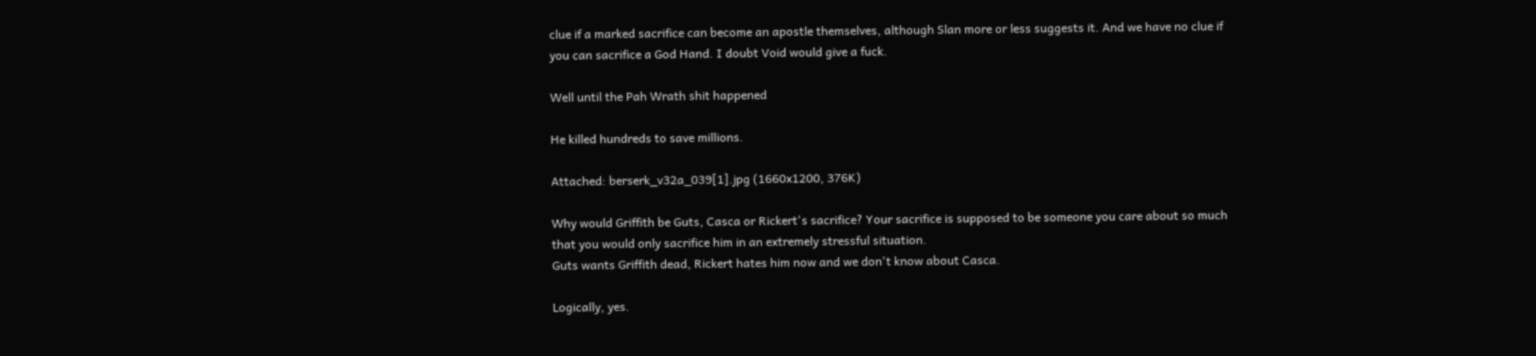clue if a marked sacrifice can become an apostle themselves, although Slan more or less suggests it. And we have no clue if you can sacrifice a God Hand. I doubt Void would give a fuck.

Well until the Pah Wrath shit happened

He killed hundreds to save millions.

Attached: berserk_v32a_039[1].jpg (1660x1200, 376K)

Why would Griffith be Guts, Casca or Rickert's sacrifice? Your sacrifice is supposed to be someone you care about so much that you would only sacrifice him in an extremely stressful situation.
Guts wants Griffith dead, Rickert hates him now and we don't know about Casca.

Logically, yes.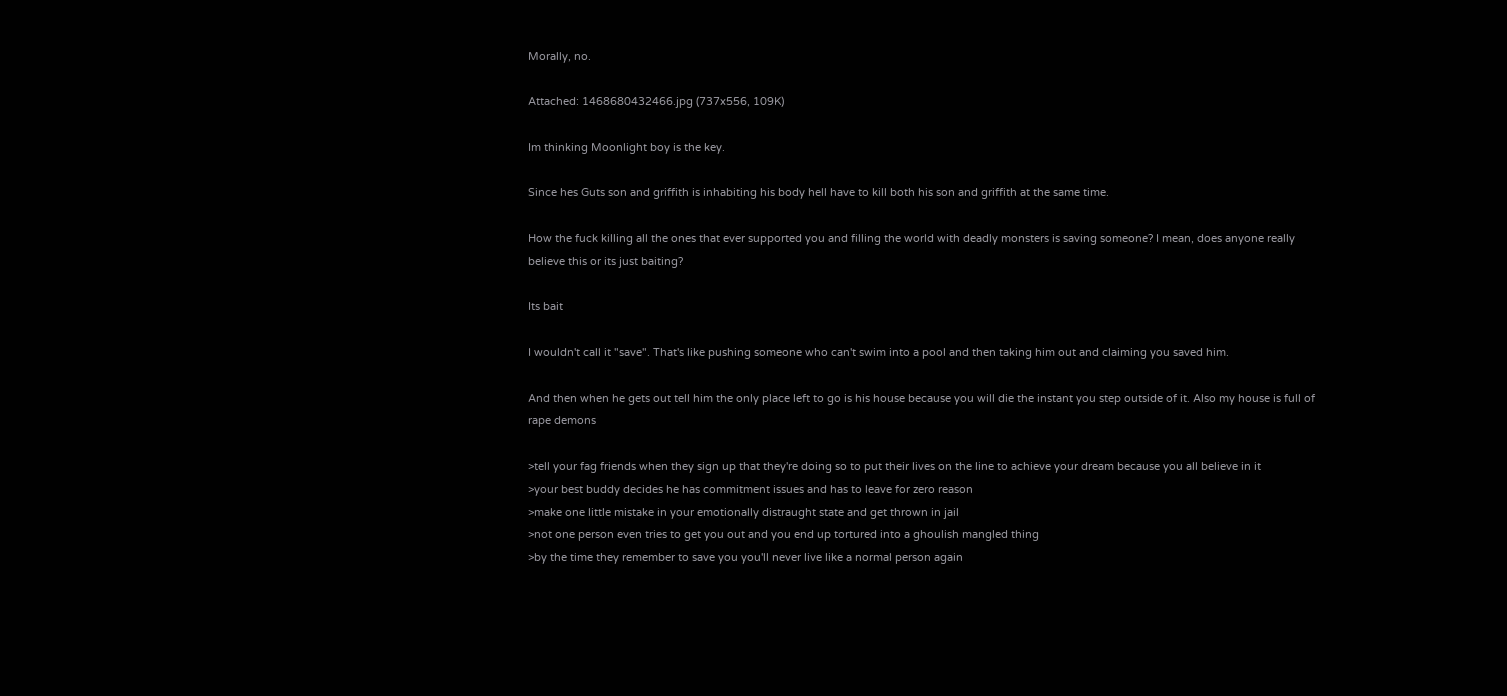Morally, no.

Attached: 1468680432466.jpg (737x556, 109K)

Im thinking Moonlight boy is the key.

Since hes Guts son and griffith is inhabiting his body hell have to kill both his son and griffith at the same time.

How the fuck killing all the ones that ever supported you and filling the world with deadly monsters is saving someone? I mean, does anyone really believe this or its just baiting?

Its bait

I wouldn't call it "save". That's like pushing someone who can't swim into a pool and then taking him out and claiming you saved him.

And then when he gets out tell him the only place left to go is his house because you will die the instant you step outside of it. Also my house is full of rape demons

>tell your fag friends when they sign up that they're doing so to put their lives on the line to achieve your dream because you all believe in it
>your best buddy decides he has commitment issues and has to leave for zero reason
>make one little mistake in your emotionally distraught state and get thrown in jail
>not one person even tries to get you out and you end up tortured into a ghoulish mangled thing
>by the time they remember to save you you'll never live like a normal person again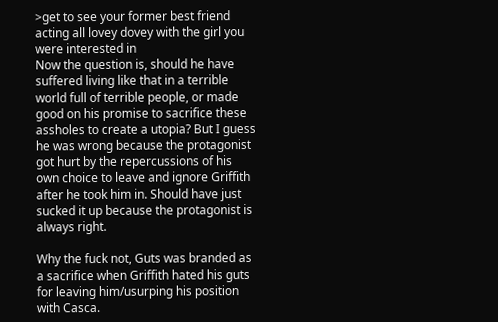>get to see your former best friend acting all lovey dovey with the girl you were interested in
Now the question is, should he have suffered living like that in a terrible world full of terrible people, or made good on his promise to sacrifice these assholes to create a utopia? But I guess he was wrong because the protagonist got hurt by the repercussions of his own choice to leave and ignore Griffith after he took him in. Should have just sucked it up because the protagonist is always right.

Why the fuck not, Guts was branded as a sacrifice when Griffith hated his guts for leaving him/usurping his position with Casca.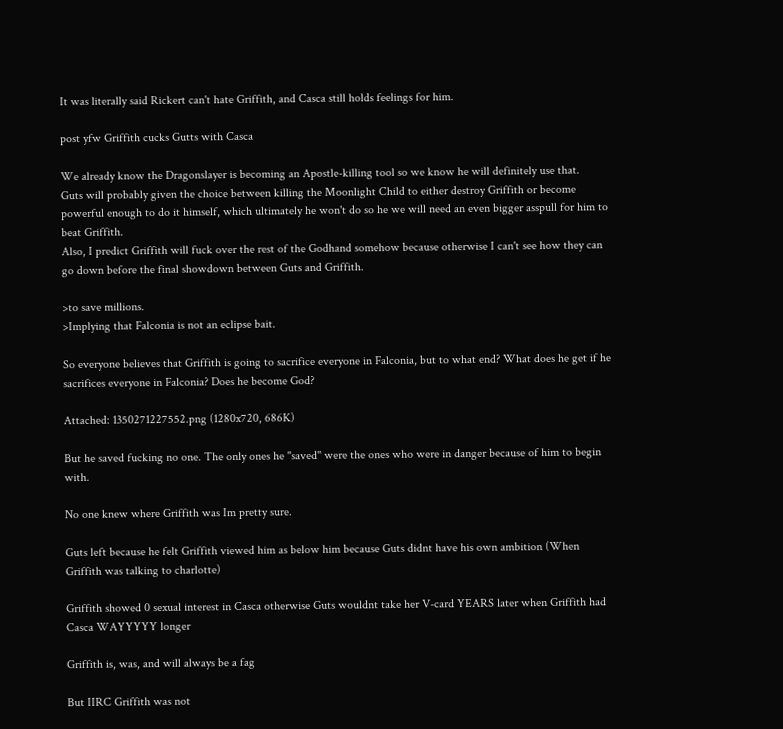It was literally said Rickert can't hate Griffith, and Casca still holds feelings for him.

post yfw Griffith cucks Gutts with Casca

We already know the Dragonslayer is becoming an Apostle-killing tool so we know he will definitely use that.
Guts will probably given the choice between killing the Moonlight Child to either destroy Griffith or become powerful enough to do it himself, which ultimately he won't do so he we will need an even bigger asspull for him to beat Griffith.
Also, I predict Griffith will fuck over the rest of the Godhand somehow because otherwise I can't see how they can go down before the final showdown between Guts and Griffith.

>to save millions.
>Implying that Falconia is not an eclipse bait.

So everyone believes that Griffith is going to sacrifice everyone in Falconia, but to what end? What does he get if he sacrifices everyone in Falconia? Does he become God?

Attached: 1350271227552.png (1280x720, 686K)

But he saved fucking no one. The only ones he ''saved'' were the ones who were in danger because of him to begin with.

No one knew where Griffith was Im pretty sure.

Guts left because he felt Griffith viewed him as below him because Guts didnt have his own ambition (When Griffith was talking to charlotte)

Griffith showed 0 sexual interest in Casca otherwise Guts wouldnt take her V-card YEARS later when Griffith had Casca WAYYYYY longer

Griffith is, was, and will always be a fag

But IIRC Griffith was not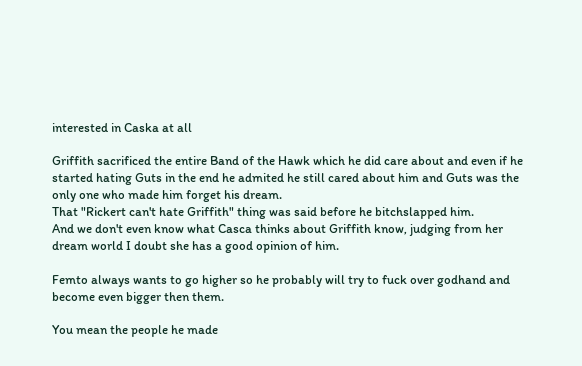interested in Caska at all

Griffith sacrificed the entire Band of the Hawk which he did care about and even if he started hating Guts in the end he admited he still cared about him and Guts was the only one who made him forget his dream.
That "Rickert can't hate Griffith" thing was said before he bitchslapped him.
And we don't even know what Casca thinks about Griffith know, judging from her dream world I doubt she has a good opinion of him.

Femto always wants to go higher so he probably will try to fuck over godhand and become even bigger then them.

You mean the people he made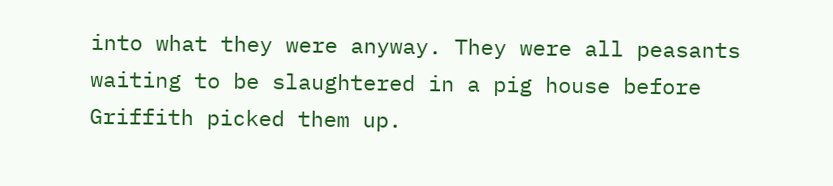into what they were anyway. They were all peasants waiting to be slaughtered in a pig house before Griffith picked them up.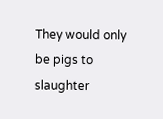They would only be pigs to slaughter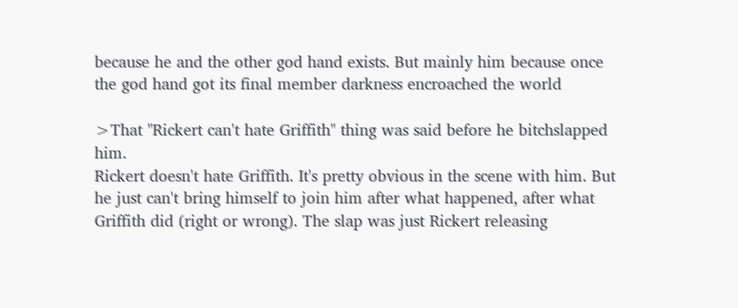because he and the other god hand exists. But mainly him because once the god hand got its final member darkness encroached the world

>That "Rickert can't hate Griffith" thing was said before he bitchslapped him.
Rickert doesn't hate Griffith. It's pretty obvious in the scene with him. But he just can't bring himself to join him after what happened, after what Griffith did (right or wrong). The slap was just Rickert releasing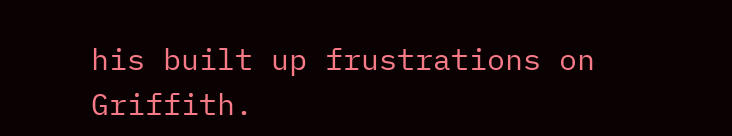his built up frustrations on Griffith.